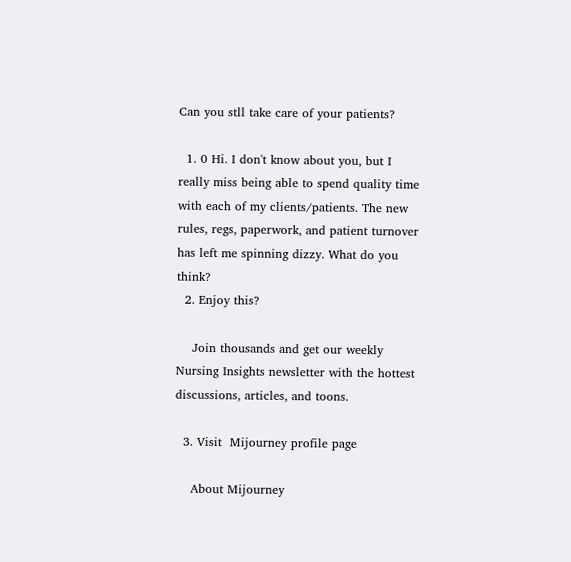Can you stll take care of your patients?

  1. 0 Hi. I don't know about you, but I really miss being able to spend quality time with each of my clients/patients. The new rules, regs, paperwork, and patient turnover has left me spinning dizzy. What do you think?
  2. Enjoy this?

    Join thousands and get our weekly Nursing Insights newsletter with the hottest discussions, articles, and toons.

  3. Visit  Mijourney profile page

    About Mijourney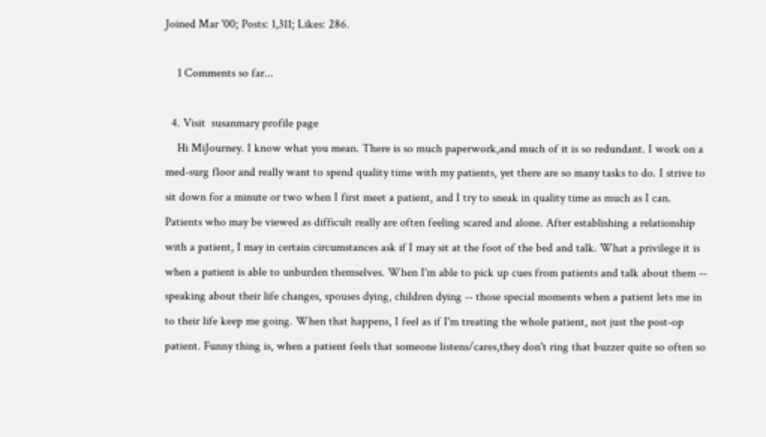Joined Mar '00; Posts: 1,311; Likes: 286.

    1 Comments so far...

  4. Visit  susanmary profile page
    Hi MiJourney. I know what you mean. There is so much paperwork,and much of it is so redundant. I work on a med-surg floor and really want to spend quality time with my patients, yet there are so many tasks to do. I strive to sit down for a minute or two when I first meet a patient, and I try to sneak in quality time as much as I can. Patients who may be viewed as difficult really are often feeling scared and alone. After establishing a relationship with a patient, I may in certain circumstances ask if I may sit at the foot of the bed and talk. What a privilege it is when a patient is able to unburden themselves. When I'm able to pick up cues from patients and talk about them -- speaking about their life changes, spouses dying, children dying -- those special moments when a patient lets me in to their life keep me going. When that happens, I feel as if I'm treating the whole patient, not just the post-op patient. Funny thing is, when a patient feels that someone listens/cares,they don't ring that buzzer quite so often so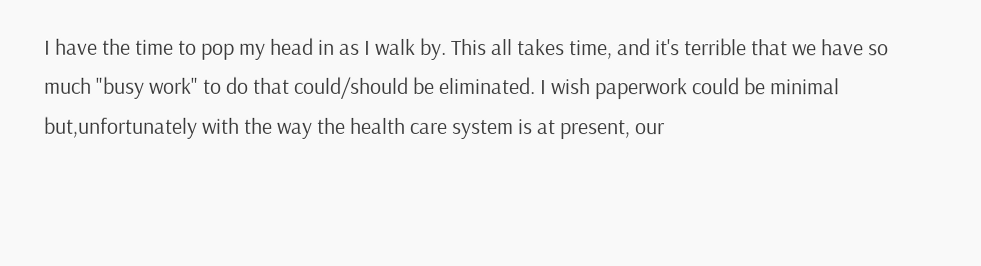I have the time to pop my head in as I walk by. This all takes time, and it's terrible that we have so much "busy work" to do that could/should be eliminated. I wish paperwork could be minimal but,unfortunately with the way the health care system is at present, our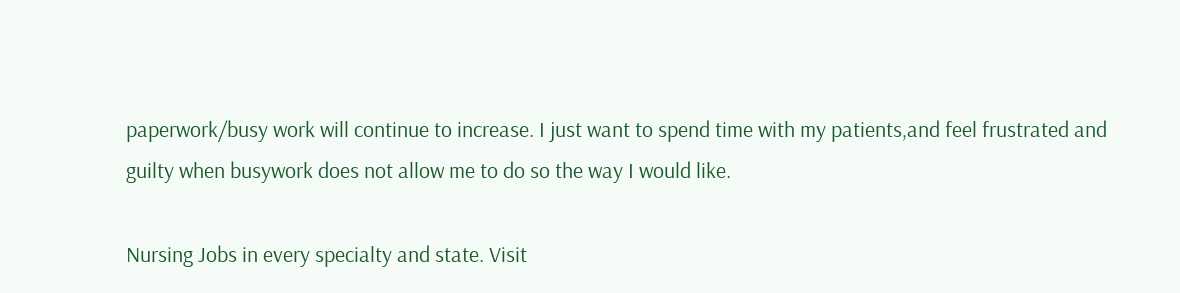paperwork/busy work will continue to increase. I just want to spend time with my patients,and feel frustrated and guilty when busywork does not allow me to do so the way I would like.

Nursing Jobs in every specialty and state. Visit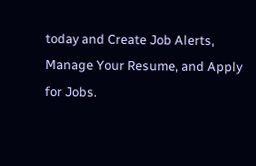today and Create Job Alerts, Manage Your Resume, and Apply for Jobs.